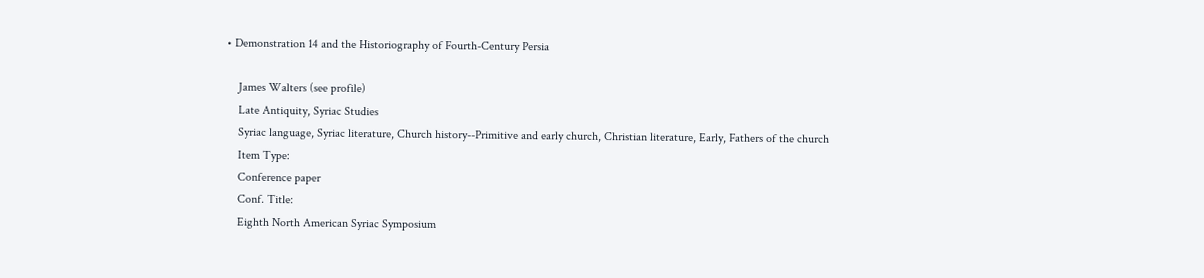• Demonstration 14 and the Historiography of Fourth-Century Persia

    James Walters (see profile)
    Late Antiquity, Syriac Studies
    Syriac language, Syriac literature, Church history--Primitive and early church, Christian literature, Early, Fathers of the church
    Item Type:
    Conference paper
    Conf. Title:
    Eighth North American Syriac Symposium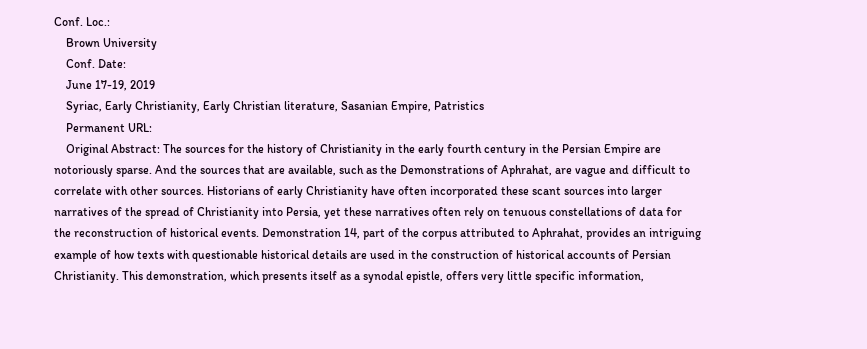Conf. Loc.:
    Brown University
    Conf. Date:
    June 17-19, 2019
    Syriac, Early Christianity, Early Christian literature, Sasanian Empire, Patristics
    Permanent URL:
    Original Abstract: The sources for the history of Christianity in the early fourth century in the Persian Empire are notoriously sparse. And the sources that are available, such as the Demonstrations of Aphrahat, are vague and difficult to correlate with other sources. Historians of early Christianity have often incorporated these scant sources into larger narratives of the spread of Christianity into Persia, yet these narratives often rely on tenuous constellations of data for the reconstruction of historical events. Demonstration 14, part of the corpus attributed to Aphrahat, provides an intriguing example of how texts with questionable historical details are used in the construction of historical accounts of Persian Christianity. This demonstration, which presents itself as a synodal epistle, offers very little specific information,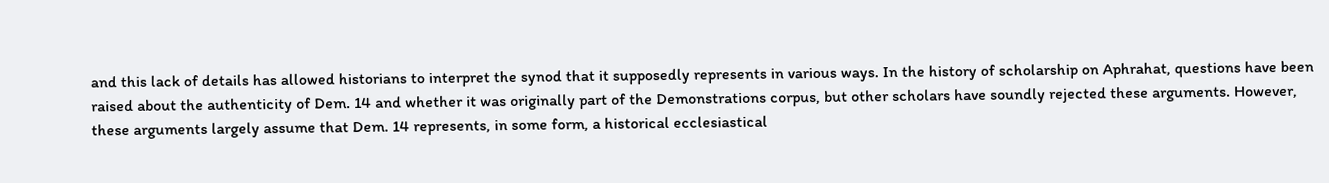and this lack of details has allowed historians to interpret the synod that it supposedly represents in various ways. In the history of scholarship on Aphrahat, questions have been raised about the authenticity of Dem. 14 and whether it was originally part of the Demonstrations corpus, but other scholars have soundly rejected these arguments. However, these arguments largely assume that Dem. 14 represents, in some form, a historical ecclesiastical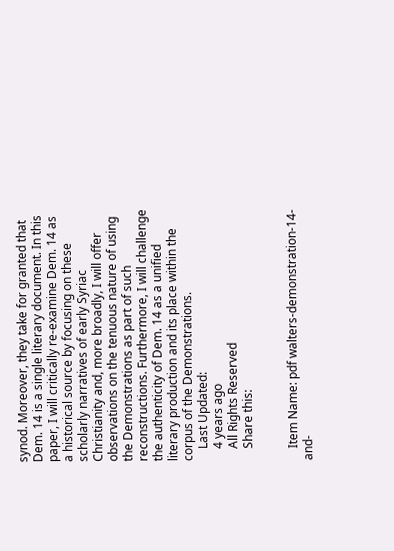synod. Moreover, they take for granted that Dem. 14 is a single literary document. In this paper, I will critically re-examine Dem. 14 as a historical source by focusing on these scholarly narratives of early Syriac Christianity and, more broadly, I will offer observations on the tenuous nature of using the Demonstrations as part of such reconstructions. Furthermore, I will challenge the authenticity of Dem. 14 as a unified literary production and its place within the corpus of the Demonstrations.
    Last Updated:
    4 years ago
    All Rights Reserved
    Share this:


    Item Name: pdf walters-demonstration-14-and-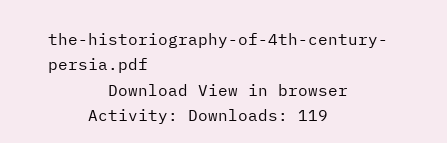the-historiography-of-4th-century-persia.pdf
      Download View in browser
    Activity: Downloads: 119